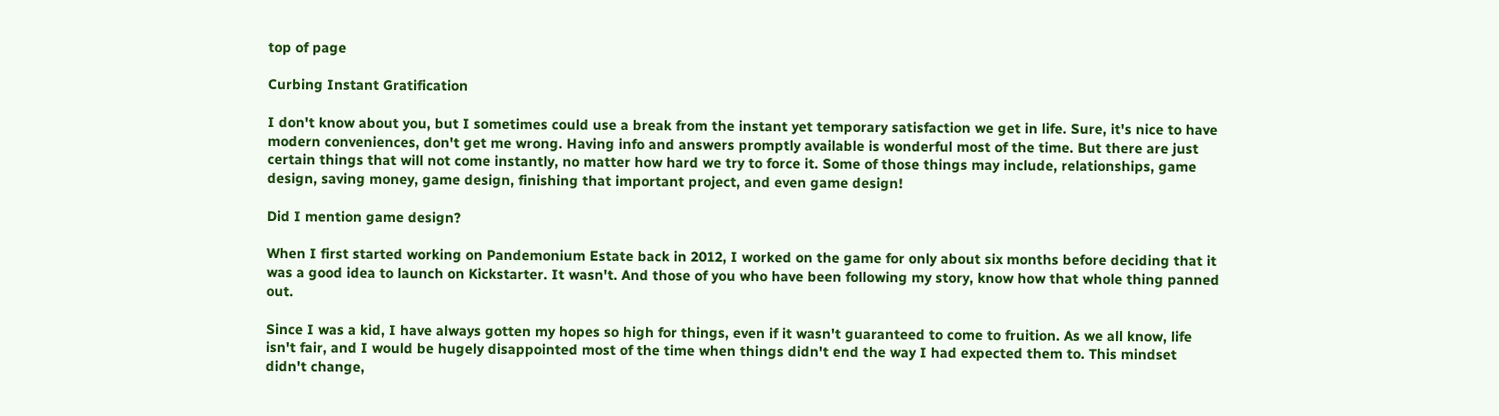top of page

Curbing Instant Gratification

I don't know about you, but I sometimes could use a break from the instant yet temporary satisfaction we get in life. Sure, it's nice to have modern conveniences, don't get me wrong. Having info and answers promptly available is wonderful most of the time. But there are just certain things that will not come instantly, no matter how hard we try to force it. Some of those things may include, relationships, game design, saving money, game design, finishing that important project, and even game design!

Did I mention game design?

When I first started working on Pandemonium Estate back in 2012, I worked on the game for only about six months before deciding that it was a good idea to launch on Kickstarter. It wasn't. And those of you who have been following my story, know how that whole thing panned out.

Since I was a kid, I have always gotten my hopes so high for things, even if it wasn't guaranteed to come to fruition. As we all know, life isn't fair, and I would be hugely disappointed most of the time when things didn't end the way I had expected them to. This mindset didn't change,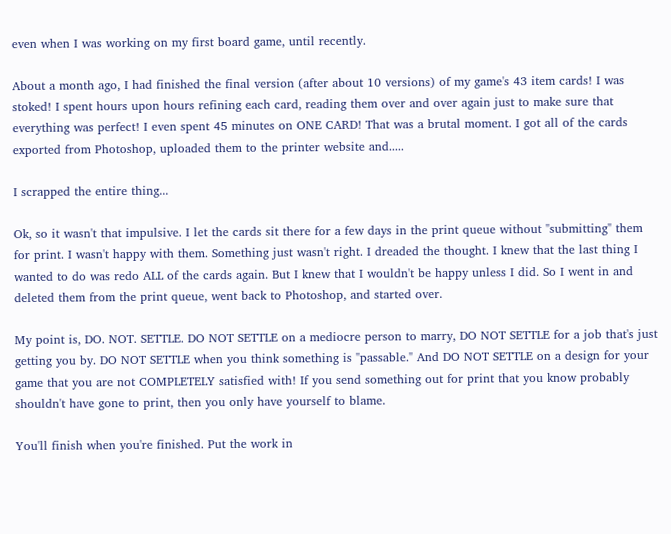even when I was working on my first board game, until recently.

About a month ago, I had finished the final version (after about 10 versions) of my game's 43 item cards! I was stoked! I spent hours upon hours refining each card, reading them over and over again just to make sure that everything was perfect! I even spent 45 minutes on ONE CARD! That was a brutal moment. I got all of the cards exported from Photoshop, uploaded them to the printer website and.....

I scrapped the entire thing...

Ok, so it wasn't that impulsive. I let the cards sit there for a few days in the print queue without "submitting" them for print. I wasn't happy with them. Something just wasn't right. I dreaded the thought. I knew that the last thing I wanted to do was redo ALL of the cards again. But I knew that I wouldn't be happy unless I did. So I went in and deleted them from the print queue, went back to Photoshop, and started over.

My point is, DO. NOT. SETTLE. DO NOT SETTLE on a mediocre person to marry, DO NOT SETTLE for a job that's just getting you by. DO NOT SETTLE when you think something is "passable." And DO NOT SETTLE on a design for your game that you are not COMPLETELY satisfied with! If you send something out for print that you know probably shouldn't have gone to print, then you only have yourself to blame.

You'll finish when you're finished. Put the work in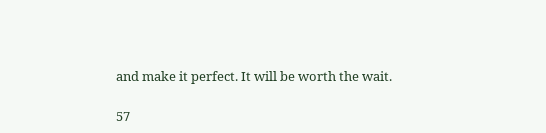and make it perfect. It will be worth the wait.

57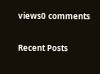views0 comments

Recent Posts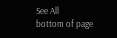See All
bottom of page